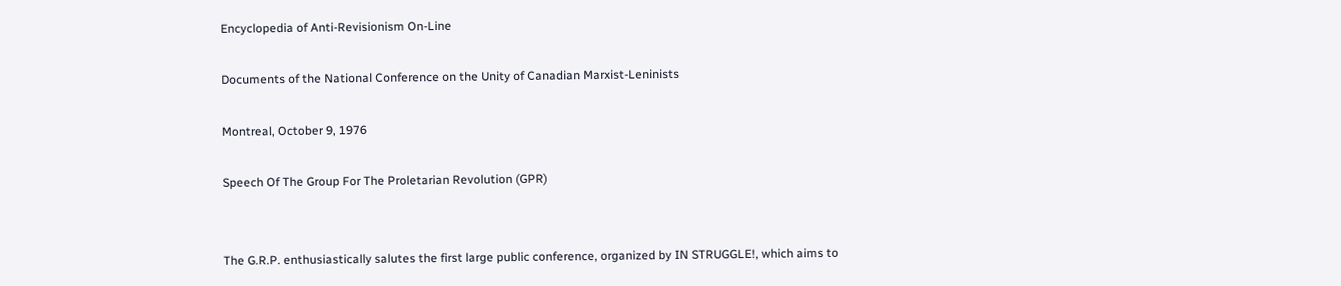Encyclopedia of Anti-Revisionism On-Line

Documents of the National Conference on the Unity of Canadian Marxist-Leninists

Montreal, October 9, 1976

Speech Of The Group For The Proletarian Revolution (GPR)


The G.R.P. enthusiastically salutes the first large public conference, organized by IN STRUGGLE!, which aims to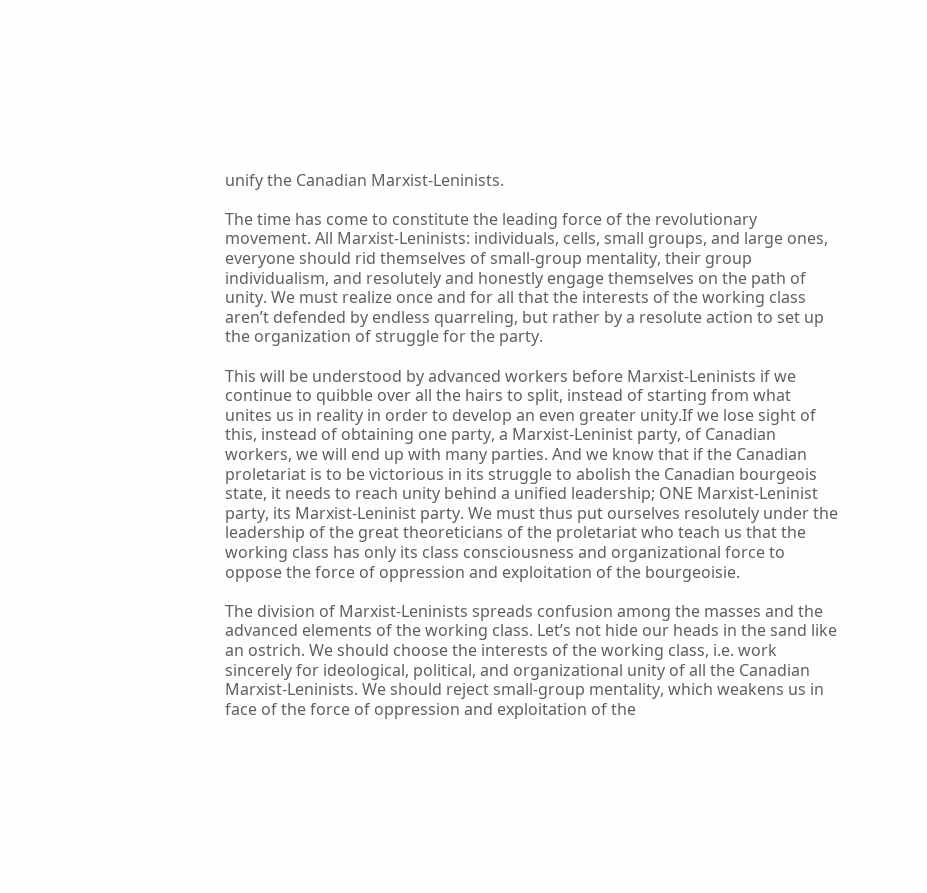unify the Canadian Marxist-Leninists.

The time has come to constitute the leading force of the revolutionary movement. All Marxist-Leninists: individuals, cells, small groups, and large ones, everyone should rid themselves of small-group mentality, their group individualism, and resolutely and honestly engage themselves on the path of unity. We must realize once and for all that the interests of the working class aren’t defended by endless quarreling, but rather by a resolute action to set up the organization of struggle for the party.

This will be understood by advanced workers before Marxist-Leninists if we continue to quibble over all the hairs to split, instead of starting from what unites us in reality in order to develop an even greater unity.If we lose sight of this, instead of obtaining one party, a Marxist-Leninist party, of Canadian workers, we will end up with many parties. And we know that if the Canadian proletariat is to be victorious in its struggle to abolish the Canadian bourgeois state, it needs to reach unity behind a unified leadership; ONE Marxist-Leninist party, its Marxist-Leninist party. We must thus put ourselves resolutely under the leadership of the great theoreticians of the proletariat who teach us that the working class has only its class consciousness and organizational force to oppose the force of oppression and exploitation of the bourgeoisie.

The division of Marxist-Leninists spreads confusion among the masses and the advanced elements of the working class. Let’s not hide our heads in the sand like an ostrich. We should choose the interests of the working class, i.e. work sincerely for ideological, political, and organizational unity of all the Canadian Marxist-Leninists. We should reject small-group mentality, which weakens us in face of the force of oppression and exploitation of the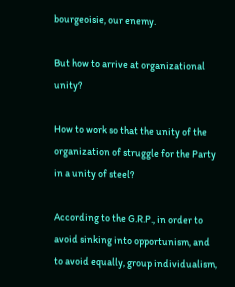bourgeoisie, our enemy.

But how to arrive at organizational unity?

How to work so that the unity of the organization of struggle for the Party in a unity of steel?

According to the G.R.P., in order to avoid sinking into opportunism, and to avoid equally, group individualism,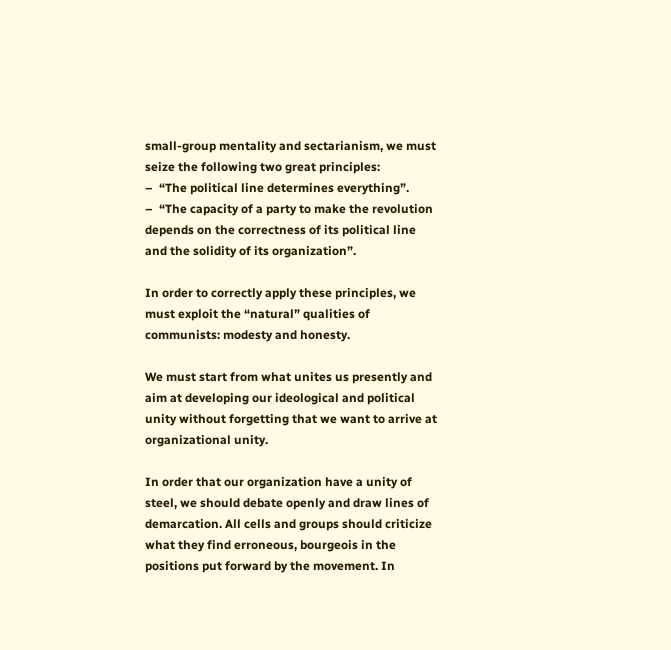small-group mentality and sectarianism, we must seize the following two great principles:
–  “The political line determines everything”.
–  “The capacity of a party to make the revolution depends on the correctness of its political line and the solidity of its organization”.

In order to correctly apply these principles, we must exploit the “natural” qualities of communists: modesty and honesty.

We must start from what unites us presently and aim at developing our ideological and political unity without forgetting that we want to arrive at organizational unity.

In order that our organization have a unity of steel, we should debate openly and draw lines of demarcation. All cells and groups should criticize what they find erroneous, bourgeois in the positions put forward by the movement. In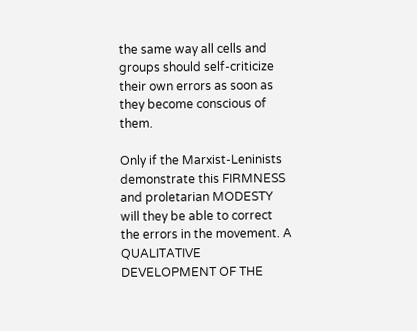the same way all cells and groups should self-criticize their own errors as soon as they become conscious of them.

Only if the Marxist-Leninists demonstrate this FIRMNESS and proletarian MODESTY will they be able to correct the errors in the movement. A QUALITATIVE DEVELOPMENT OF THE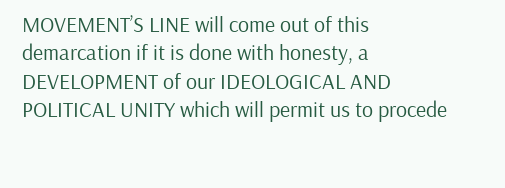MOVEMENT’S LINE will come out of this demarcation if it is done with honesty, a DEVELOPMENT of our IDEOLOGICAL AND POLITICAL UNITY which will permit us to procede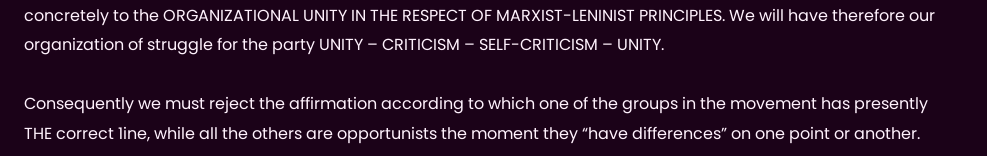concretely to the ORGANIZATIONAL UNITY IN THE RESPECT OF MARXIST-LENINIST PRINCIPLES. We will have therefore our organization of struggle for the party UNITY – CRITICISM – SELF-CRITICISM – UNITY.

Consequently we must reject the affirmation according to which one of the groups in the movement has presently THE correct 1ine, while all the others are opportunists the moment they “have differences” on one point or another.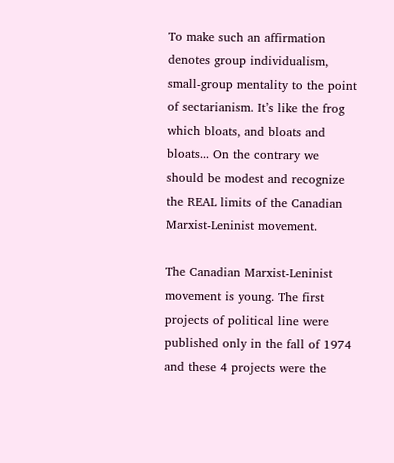To make such an affirmation denotes group individualism, small-group mentality to the point of sectarianism. It’s like the frog which bloats, and bloats and bloats... On the contrary we should be modest and recognize the REAL limits of the Canadian Marxist-Leninist movement.

The Canadian Marxist-Leninist movement is young. The first projects of political line were published only in the fall of 1974 and these 4 projects were the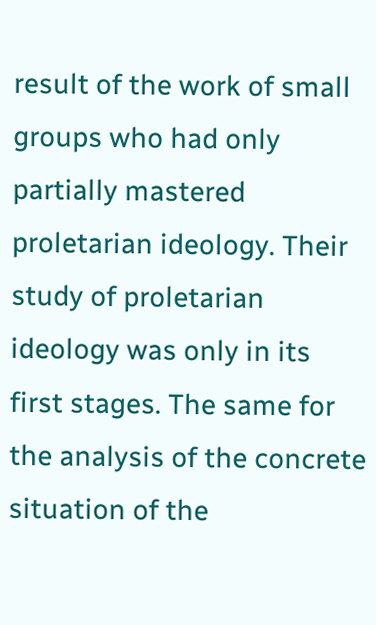result of the work of small groups who had only partially mastered proletarian ideology. Their study of proletarian ideology was only in its first stages. The same for the analysis of the concrete situation of the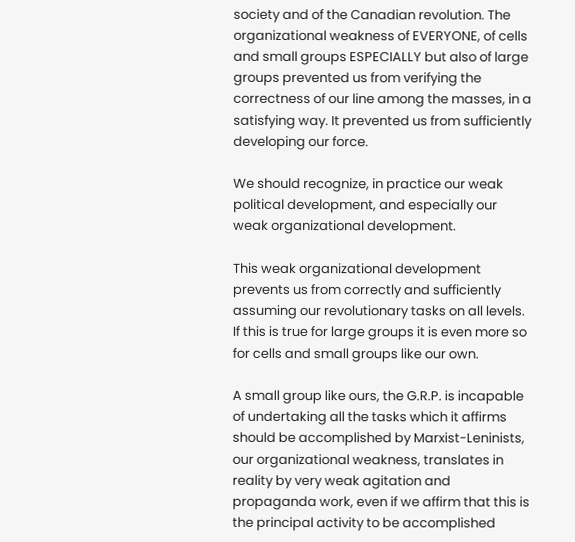society and of the Canadian revolution. The organizational weakness of EVERYONE, of cells and small groups ESPECIALLY but also of large groups prevented us from verifying the correctness of our line among the masses, in a satisfying way. It prevented us from sufficiently developing our force.

We should recognize, in practice our weak political development, and especially our weak organizational development.

This weak organizational development prevents us from correctly and sufficiently assuming our revolutionary tasks on all levels. If this is true for large groups it is even more so for cells and small groups like our own.

A small group like ours, the G.R.P. is incapable of undertaking all the tasks which it affirms should be accomplished by Marxist-Leninists, our organizational weakness, translates in reality by very weak agitation and propaganda work, even if we affirm that this is the principal activity to be accomplished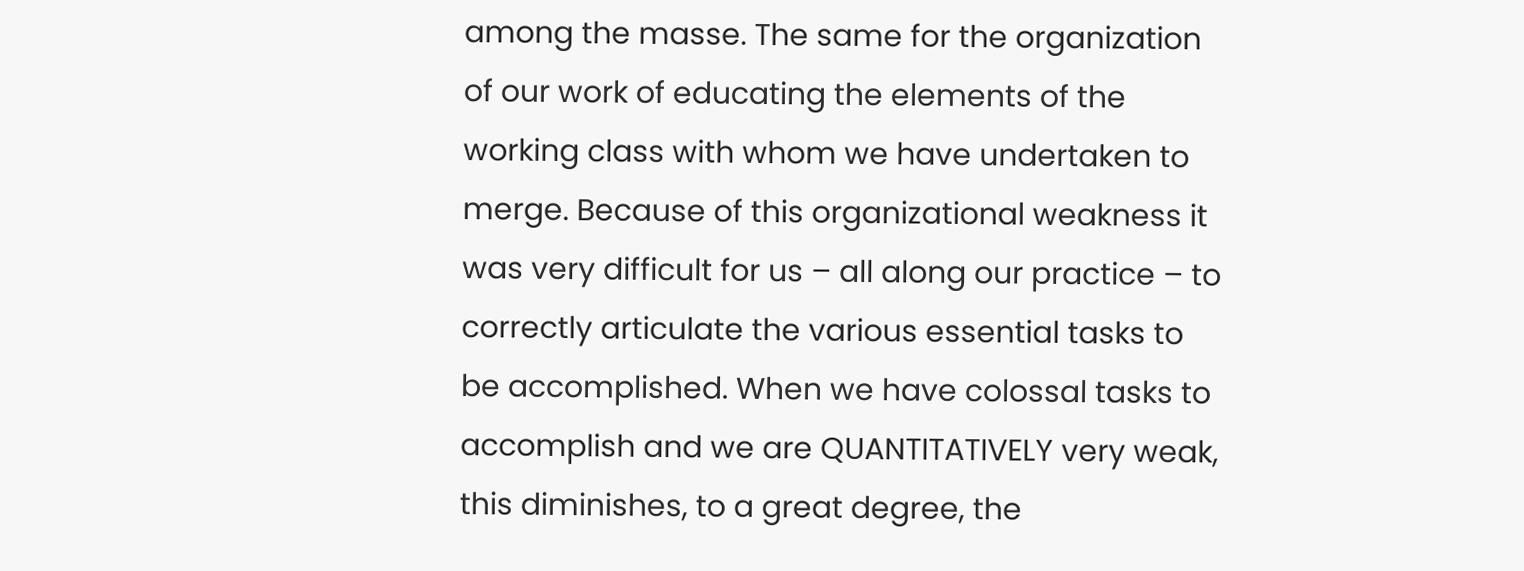among the masse. The same for the organization of our work of educating the elements of the working class with whom we have undertaken to merge. Because of this organizational weakness it was very difficult for us – all along our practice – to correctly articulate the various essential tasks to be accomplished. When we have colossal tasks to accomplish and we are QUANTITATIVELY very weak, this diminishes, to a great degree, the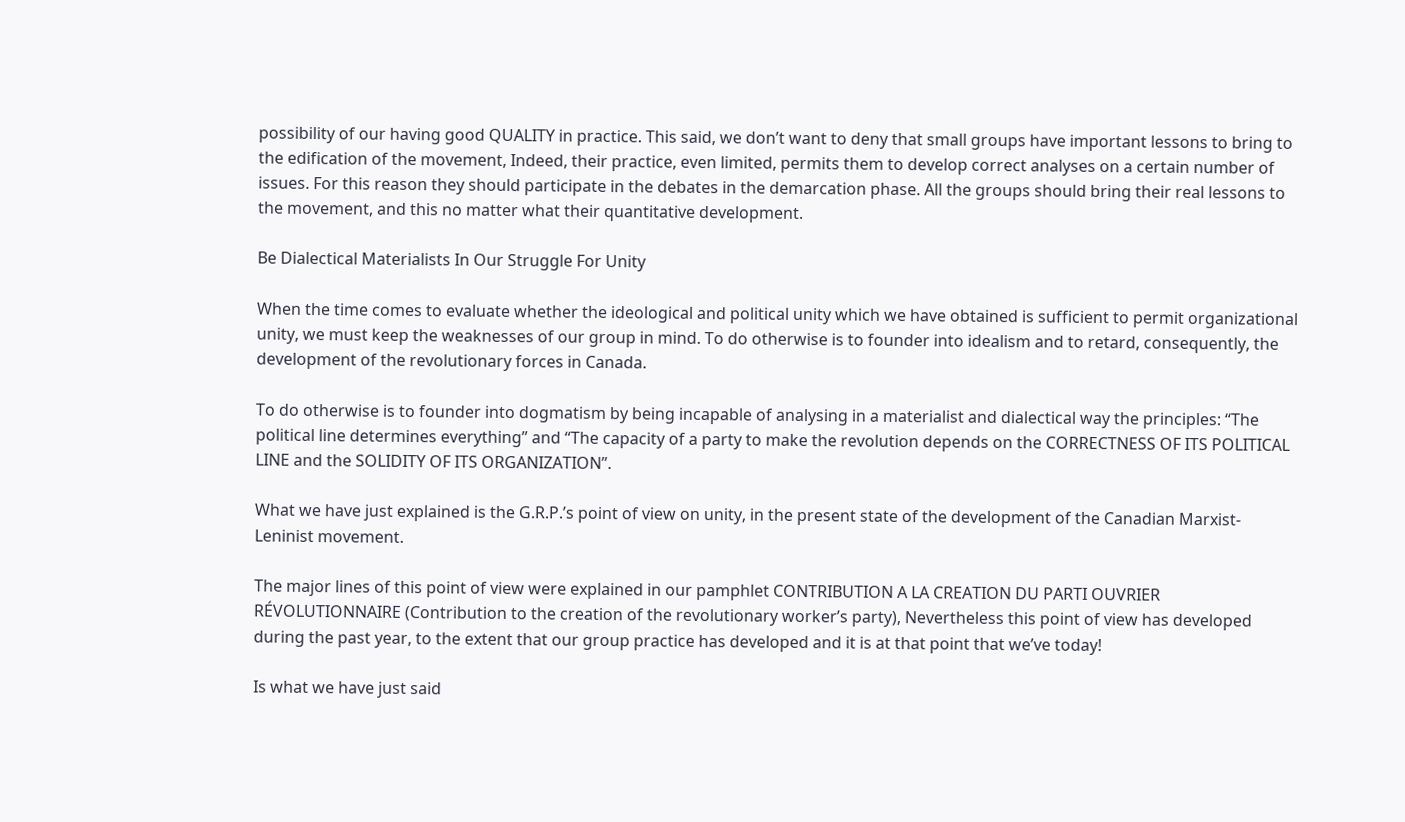possibility of our having good QUALITY in practice. This said, we don’t want to deny that small groups have important lessons to bring to the edification of the movement, Indeed, their practice, even limited, permits them to develop correct analyses on a certain number of issues. For this reason they should participate in the debates in the demarcation phase. All the groups should bring their real lessons to the movement, and this no matter what their quantitative development.

Be Dialectical Materialists In Our Struggle For Unity

When the time comes to evaluate whether the ideological and political unity which we have obtained is sufficient to permit organizational unity, we must keep the weaknesses of our group in mind. To do otherwise is to founder into idealism and to retard, consequently, the development of the revolutionary forces in Canada.

To do otherwise is to founder into dogmatism by being incapable of analysing in a materialist and dialectical way the principles: “The political line determines everything” and “The capacity of a party to make the revolution depends on the CORRECTNESS OF ITS POLITICAL LINE and the SOLIDITY OF ITS ORGANIZATION”.

What we have just explained is the G.R.P.’s point of view on unity, in the present state of the development of the Canadian Marxist-Leninist movement.

The major lines of this point of view were explained in our pamphlet CONTRIBUTION A LA CREATION DU PARTI OUVRIER RÉVOLUTIONNAIRE (Contribution to the creation of the revolutionary worker’s party), Nevertheless this point of view has developed during the past year, to the extent that our group practice has developed and it is at that point that we’ve today!

Is what we have just said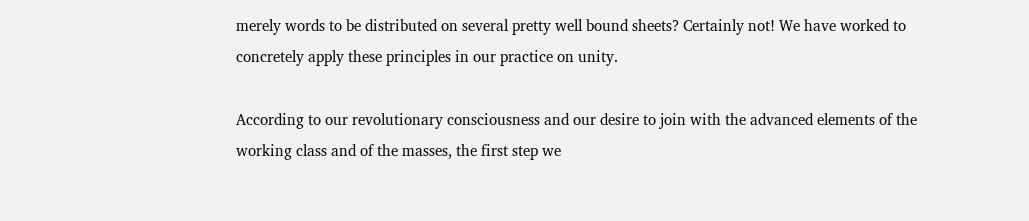merely words to be distributed on several pretty well bound sheets? Certainly not! We have worked to concretely apply these principles in our practice on unity.

According to our revolutionary consciousness and our desire to join with the advanced elements of the working class and of the masses, the first step we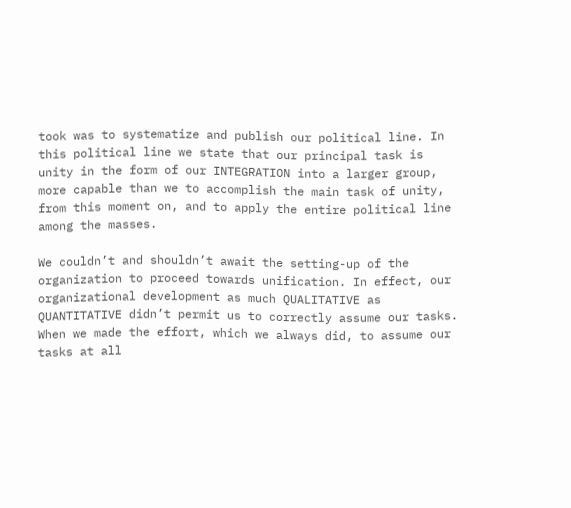took was to systematize and publish our political line. In this political line we state that our principal task is unity in the form of our INTEGRATION into a larger group, more capable than we to accomplish the main task of unity, from this moment on, and to apply the entire political line among the masses.

We couldn’t and shouldn’t await the setting-up of the organization to proceed towards unification. In effect, our organizational development as much QUALITATIVE as QUANTITATIVE didn’t permit us to correctly assume our tasks. When we made the effort, which we always did, to assume our tasks at all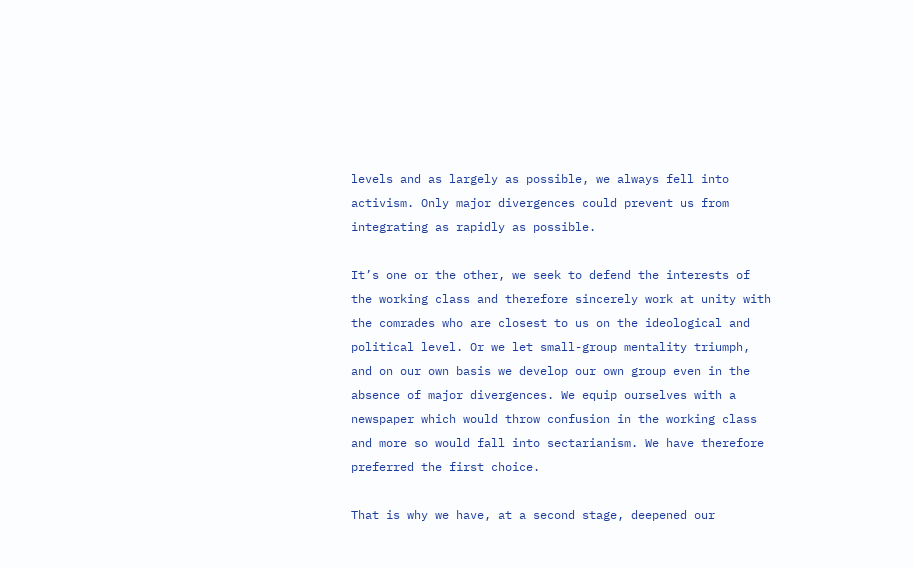levels and as largely as possible, we always fell into activism. Only major divergences could prevent us from integrating as rapidly as possible.

It’s one or the other, we seek to defend the interests of the working class and therefore sincerely work at unity with the comrades who are closest to us on the ideological and political level. Or we let small-group mentality triumph, and on our own basis we develop our own group even in the absence of major divergences. We equip ourselves with a newspaper which would throw confusion in the working class and more so would fall into sectarianism. We have therefore preferred the first choice.

That is why we have, at a second stage, deepened our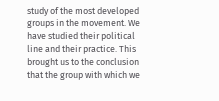study of the most developed groups in the movement. We have studied their political line and their practice. This brought us to the conclusion that the group with which we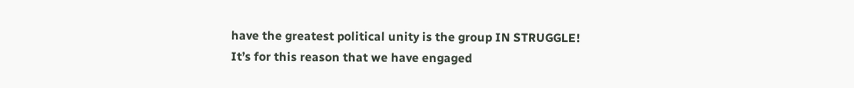have the greatest political unity is the group IN STRUGGLE! It’s for this reason that we have engaged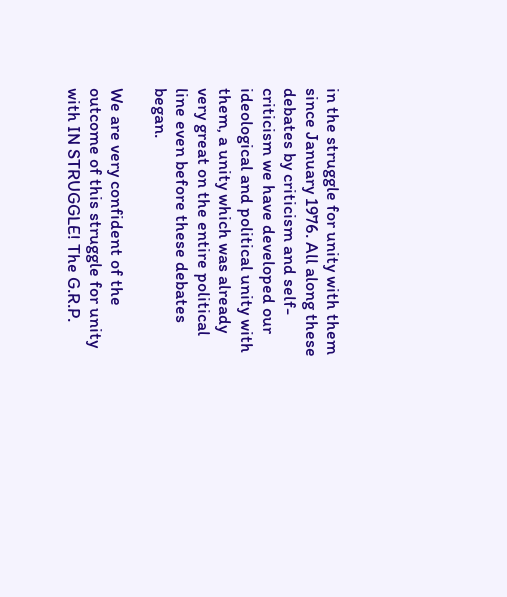in the struggle for unity with them since January 1976. All along these debates by criticism and self-criticism we have developed our ideological and political unity with them, a unity which was already very great on the entire political line even before these debates began.

We are very confident of the outcome of this struggle for unity with IN STRUGGLE! The G.R.P.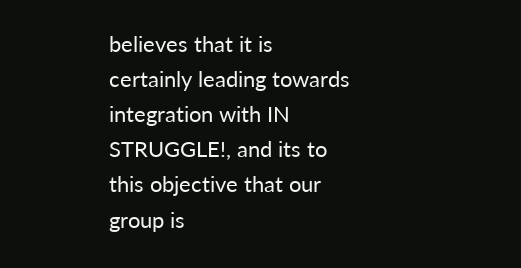believes that it is certainly leading towards integration with IN STRUGGLE!, and its to this objective that our group is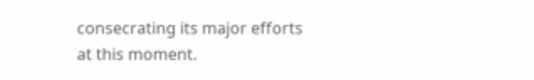consecrating its major efforts at this moment.